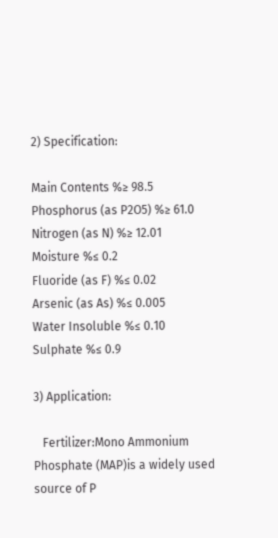2) Specification:

Main Contents %≥ 98.5
Phosphorus (as P2O5) %≥ 61.0
Nitrogen (as N) %≥ 12.01
Moisture %≤ 0.2
Fluoride (as F) %≤ 0.02
Arsenic (as As) %≤ 0.005
Water Insoluble %≤ 0.10
Sulphate %≤ 0.9

3) Application:

   Fertilizer:Mono Ammonium Phosphate (MAP)is a widely used source of P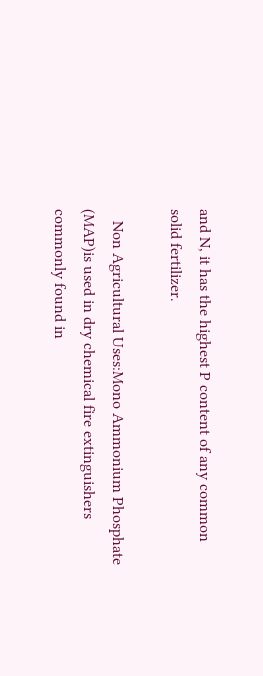and N, it has the highest P content of any common solid fertilizer.

   Non Agricultural Uses:Mono Ammonium Phosphate (MAP)is used in dry chemical fire extinguishers commonly found in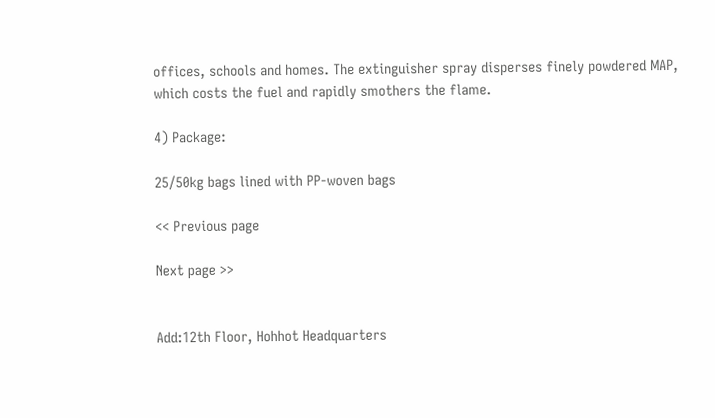offices, schools and homes. The extinguisher spray disperses finely powdered MAP, which costs the fuel and rapidly smothers the flame.

4) Package:

25/50kg bags lined with PP-woven bags

<< Previous page

Next page >>


Add:12th Floor, Hohhot Headquarters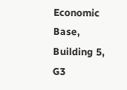Economic Base, Building 5, G3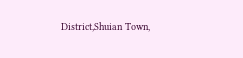District,Shuian Town,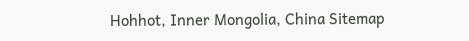Hohhot, Inner Mongolia, China Sitemap